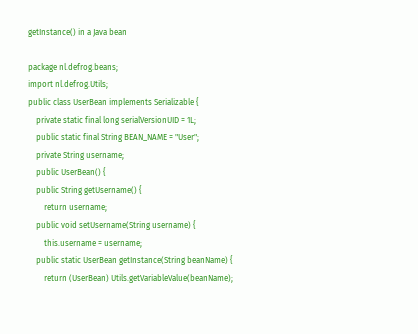getInstance() in a Java bean

package nl.defrog.beans;
import nl.defrog.Utils;
public class UserBean implements Serializable {
    private static final long serialVersionUID = 1L;
    public static final String BEAN_NAME = "User";
    private String username;
    public UserBean() {
    public String getUsername() {
        return username;
    public void setUsername(String username) {
        this.username = username;
    public static UserBean getInstance(String beanName) {
        return (UserBean) Utils.getVariableValue(beanName);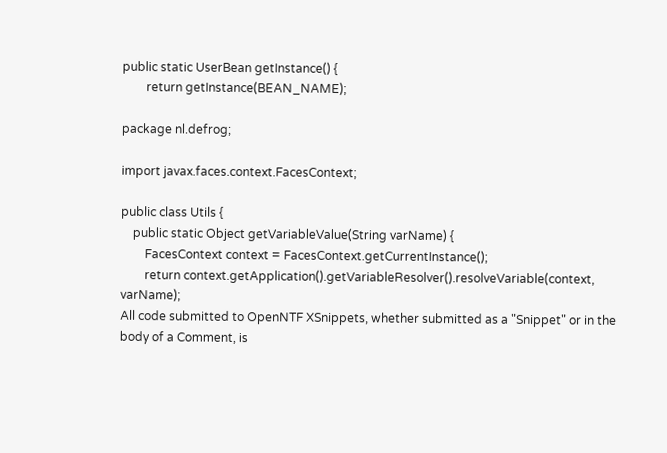public static UserBean getInstance() {
        return getInstance(BEAN_NAME);

package nl.defrog;

import javax.faces.context.FacesContext;

public class Utils {
    public static Object getVariableValue(String varName) {
        FacesContext context = FacesContext.getCurrentInstance();
        return context.getApplication().getVariableResolver().resolveVariable(context, varName);
All code submitted to OpenNTF XSnippets, whether submitted as a "Snippet" or in the body of a Comment, is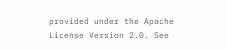provided under the Apache License Version 2.0. See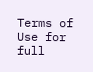Terms of Use for full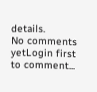details.
No comments yetLogin first to comment...